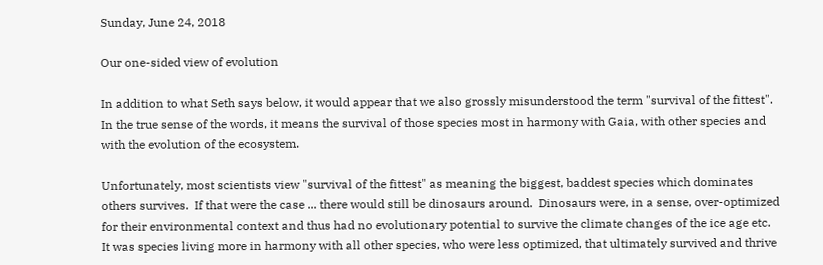Sunday, June 24, 2018

Our one-sided view of evolution

In addition to what Seth says below, it would appear that we also grossly misunderstood the term "survival of the fittest".  In the true sense of the words, it means the survival of those species most in harmony with Gaia, with other species and with the evolution of the ecosystem.

Unfortunately, most scientists view "survival of the fittest" as meaning the biggest, baddest species which dominates others survives.  If that were the case ... there would still be dinosaurs around.  Dinosaurs were, in a sense, over-optimized for their environmental context and thus had no evolutionary potential to survive the climate changes of the ice age etc.  It was species living more in harmony with all other species, who were less optimized, that ultimately survived and thrive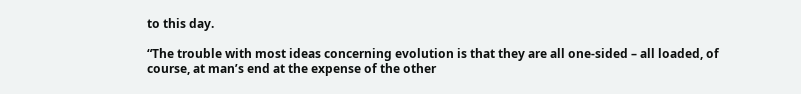to this day.

“The trouble with most ideas concerning evolution is that they are all one-sided – all loaded, of course, at man’s end at the expense of the other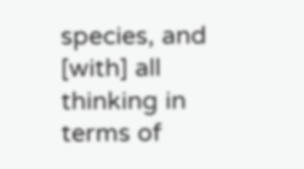species, and [with] all thinking in terms of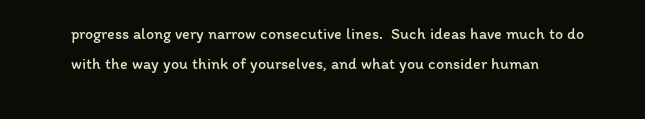progress along very narrow consecutive lines.  Such ideas have much to do with the way you think of yourselves, and what you consider human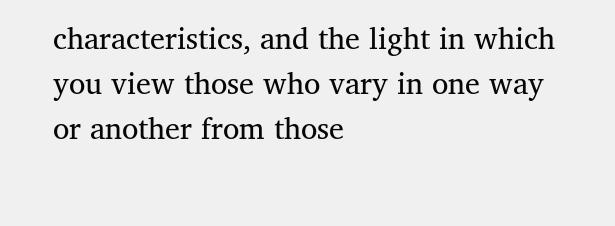characteristics, and the light in which you view those who vary in one way or another from those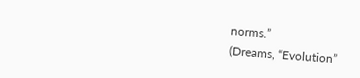norms.”
(Dreams, “Evolution”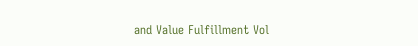and Value Fulfillment Vol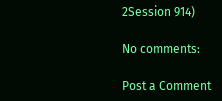2Session 914)

No comments:

Post a Comment